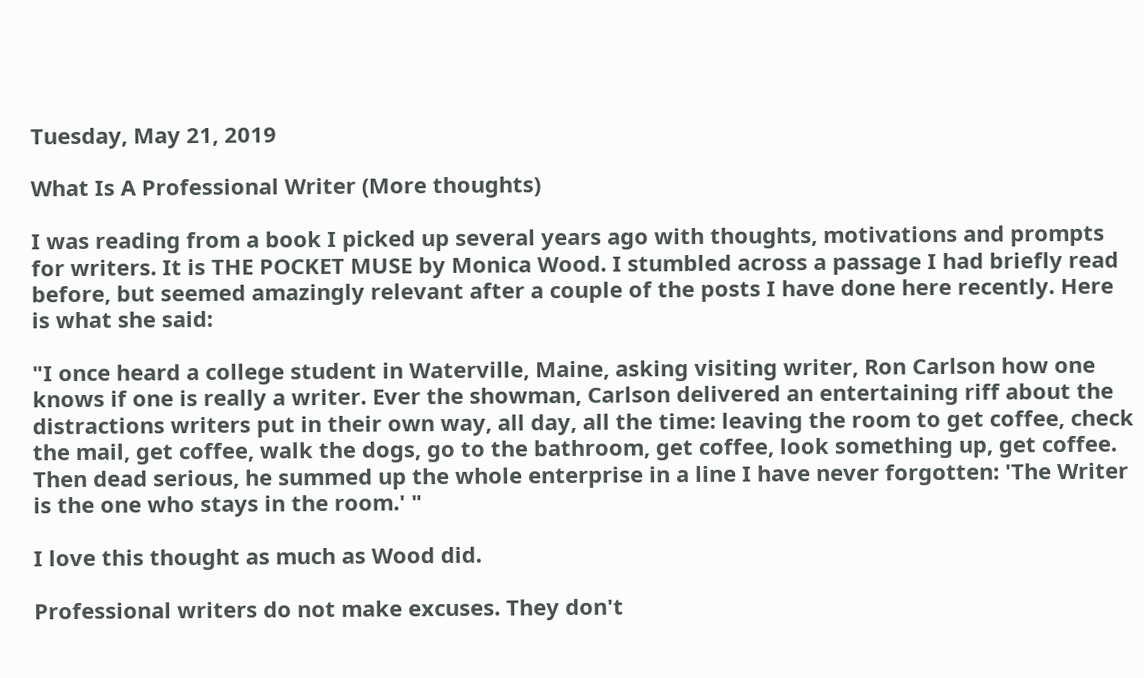Tuesday, May 21, 2019

What Is A Professional Writer (More thoughts)

I was reading from a book I picked up several years ago with thoughts, motivations and prompts for writers. It is THE POCKET MUSE by Monica Wood. I stumbled across a passage I had briefly read before, but seemed amazingly relevant after a couple of the posts I have done here recently. Here is what she said:

"I once heard a college student in Waterville, Maine, asking visiting writer, Ron Carlson how one knows if one is really a writer. Ever the showman, Carlson delivered an entertaining riff about the distractions writers put in their own way, all day, all the time: leaving the room to get coffee, check the mail, get coffee, walk the dogs, go to the bathroom, get coffee, look something up, get coffee. Then dead serious, he summed up the whole enterprise in a line I have never forgotten: 'The Writer is the one who stays in the room.' "

I love this thought as much as Wood did.

Professional writers do not make excuses. They don't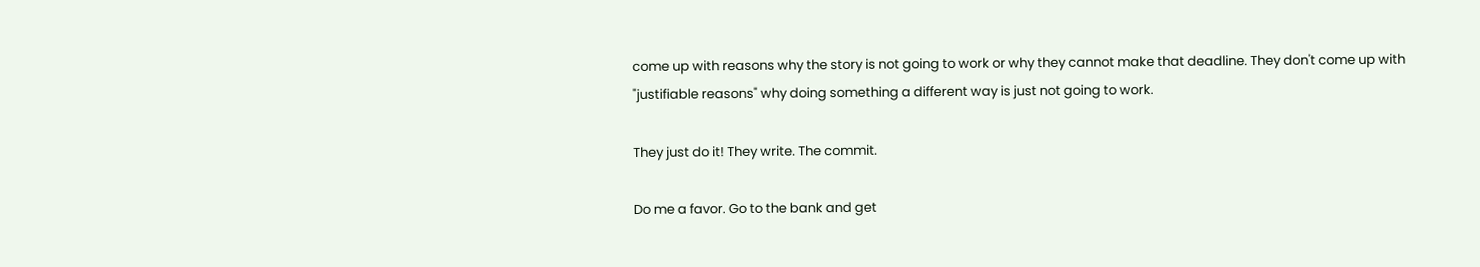come up with reasons why the story is not going to work or why they cannot make that deadline. They don't come up with "justifiable reasons" why doing something a different way is just not going to work.

They just do it! They write. The commit.

Do me a favor. Go to the bank and get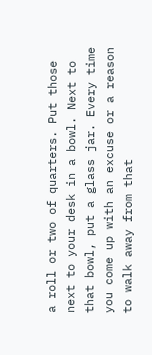a roll or two of quarters. Put those next to your desk in a bowl. Next to that bowl, put a glass jar. Every time you come up with an excuse or a reason to walk away from that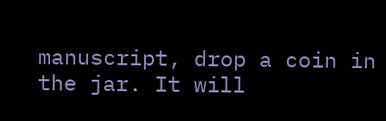manuscript, drop a coin in the jar. It will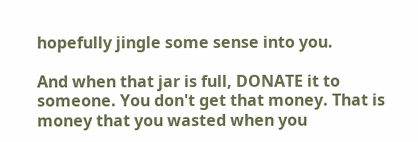hopefully jingle some sense into you.

And when that jar is full, DONATE it to someone. You don't get that money. That is money that you wasted when you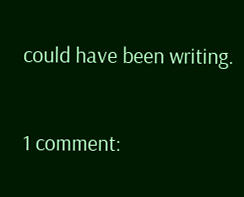could have been writing.

1 comment: